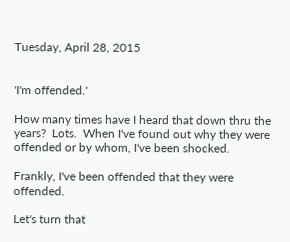Tuesday, April 28, 2015


'I'm offended.'

How many times have I heard that down thru the years?  Lots.  When I've found out why they were offended or by whom, I've been shocked.

Frankly, I've been offended that they were offended.

Let's turn that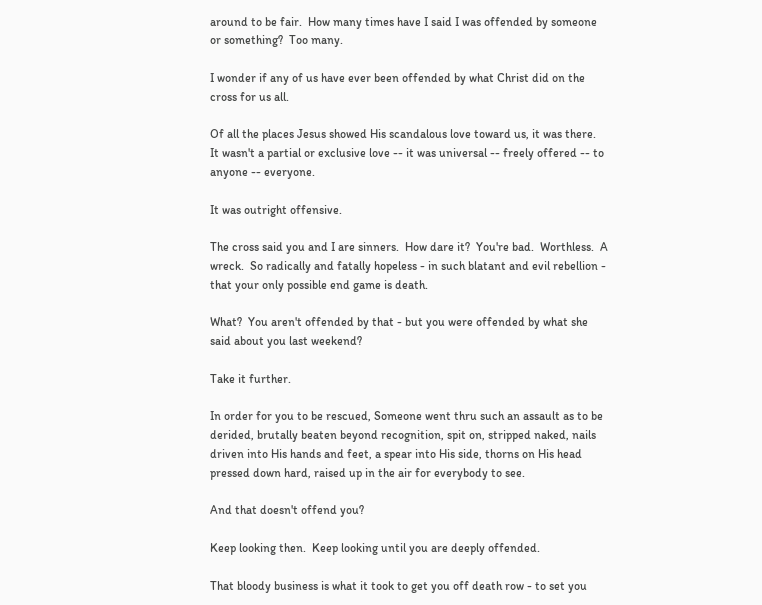around to be fair.  How many times have I said I was offended by someone or something?  Too many.

I wonder if any of us have ever been offended by what Christ did on the cross for us all.

Of all the places Jesus showed His scandalous love toward us, it was there.  It wasn't a partial or exclusive love -- it was universal -- freely offered -- to anyone -- everyone.

It was outright offensive.

The cross said you and I are sinners.  How dare it?  You're bad.  Worthless.  A wreck.  So radically and fatally hopeless - in such blatant and evil rebellion - that your only possible end game is death.

What?  You aren't offended by that - but you were offended by what she said about you last weekend?

Take it further.

In order for you to be rescued, Someone went thru such an assault as to be derided, brutally beaten beyond recognition, spit on, stripped naked, nails driven into His hands and feet, a spear into His side, thorns on His head pressed down hard, raised up in the air for everybody to see.

And that doesn't offend you?

Keep looking then.  Keep looking until you are deeply offended.

That bloody business is what it took to get you off death row - to set you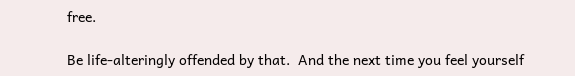free.

Be life-alteringly offended by that.  And the next time you feel yourself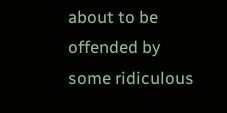about to be offended by some ridiculous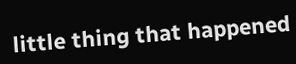little thing that happened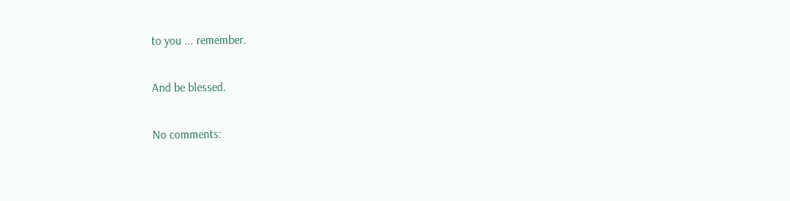to you ... remember.

And be blessed.

No comments: